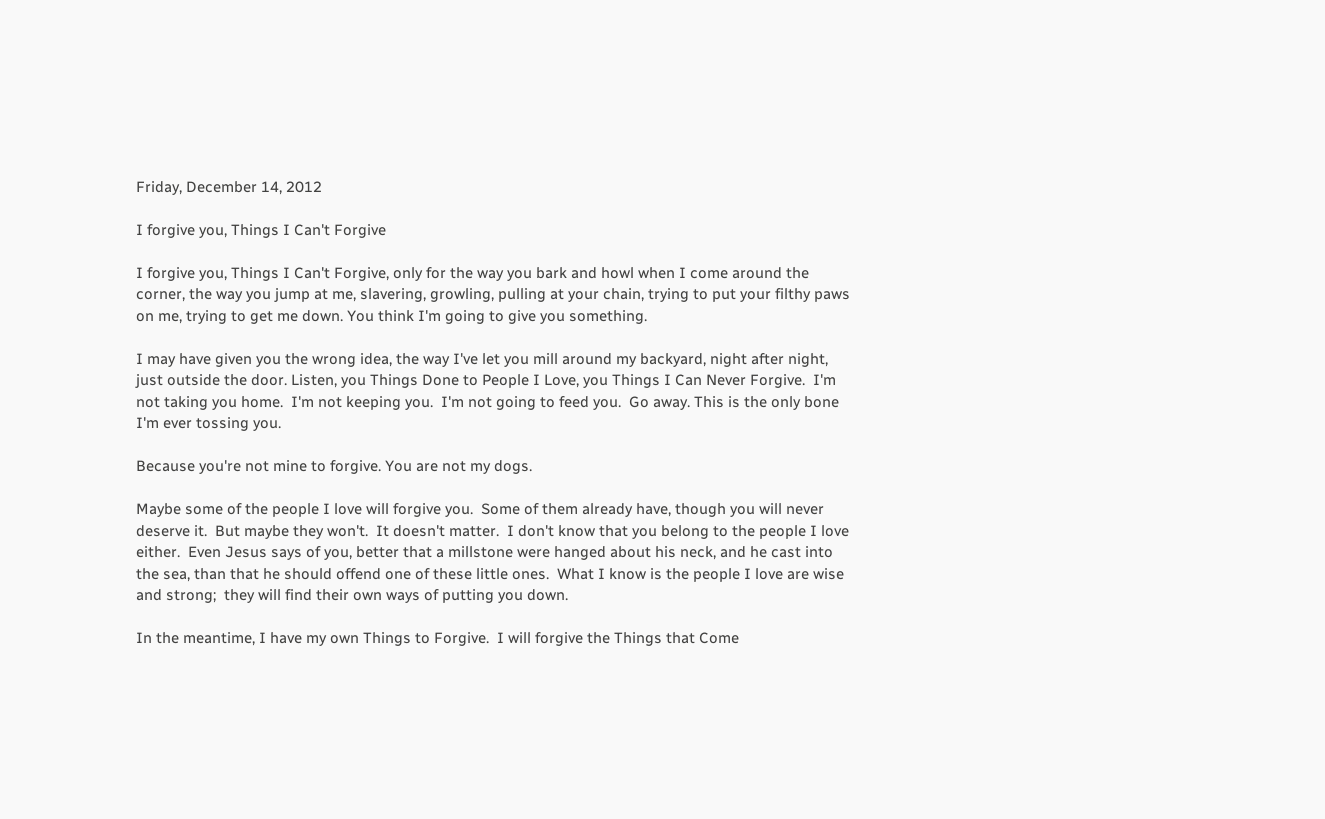Friday, December 14, 2012

I forgive you, Things I Can't Forgive

I forgive you, Things I Can't Forgive, only for the way you bark and howl when I come around the corner, the way you jump at me, slavering, growling, pulling at your chain, trying to put your filthy paws on me, trying to get me down. You think I'm going to give you something.

I may have given you the wrong idea, the way I've let you mill around my backyard, night after night, just outside the door. Listen, you Things Done to People I Love, you Things I Can Never Forgive.  I'm not taking you home.  I'm not keeping you.  I'm not going to feed you.  Go away. This is the only bone I'm ever tossing you.

Because you're not mine to forgive. You are not my dogs.

Maybe some of the people I love will forgive you.  Some of them already have, though you will never deserve it.  But maybe they won't.  It doesn't matter.  I don't know that you belong to the people I love either.  Even Jesus says of you, better that a millstone were hanged about his neck, and he cast into the sea, than that he should offend one of these little ones.  What I know is the people I love are wise and strong;  they will find their own ways of putting you down.

In the meantime, I have my own Things to Forgive.  I will forgive the Things that Come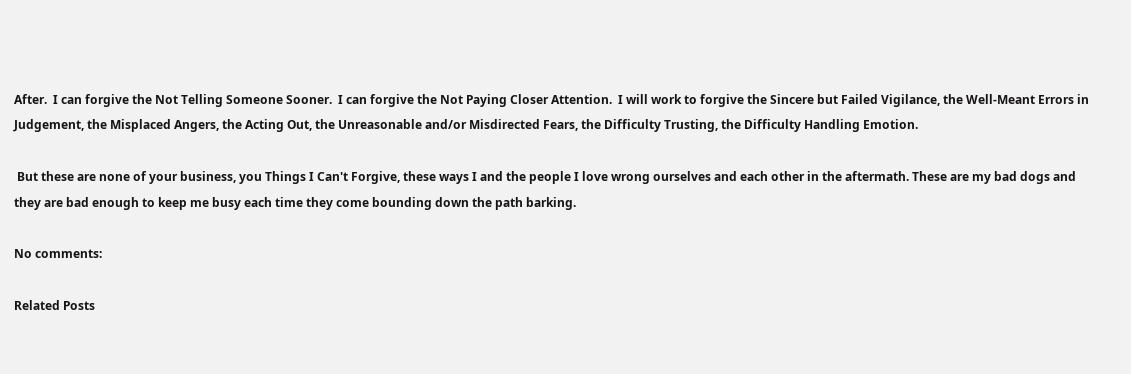After.  I can forgive the Not Telling Someone Sooner.  I can forgive the Not Paying Closer Attention.  I will work to forgive the Sincere but Failed Vigilance, the Well-Meant Errors in Judgement, the Misplaced Angers, the Acting Out, the Unreasonable and/or Misdirected Fears, the Difficulty Trusting, the Difficulty Handling Emotion.

 But these are none of your business, you Things I Can't Forgive, these ways I and the people I love wrong ourselves and each other in the aftermath. These are my bad dogs and they are bad enough to keep me busy each time they come bounding down the path barking.

No comments:

Related Posts